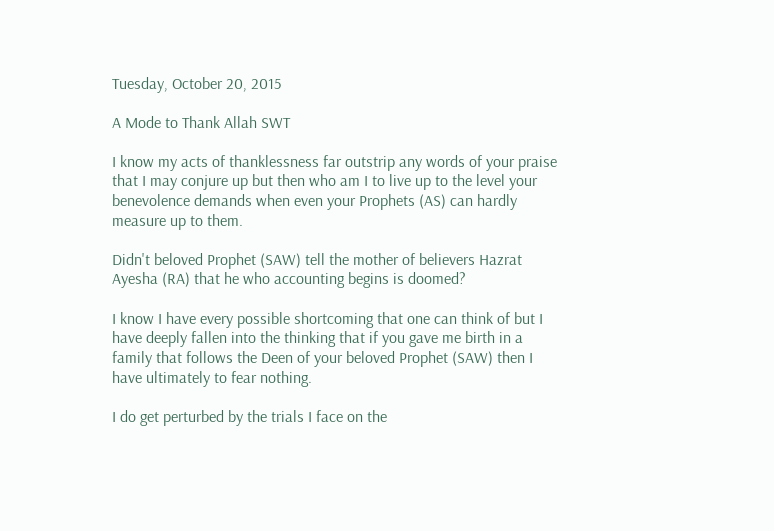Tuesday, October 20, 2015

A Mode to Thank Allah SWT

I know my acts of thanklessness far outstrip any words of your praise that I may conjure up but then who am I to live up to the level your benevolence demands when even your Prophets (AS) can hardly measure up to them.

Didn't beloved Prophet (SAW) tell the mother of believers Hazrat Ayesha (RA) that he who accounting begins is doomed?

I know I have every possible shortcoming that one can think of but I have deeply fallen into the thinking that if you gave me birth in a family that follows the Deen of your beloved Prophet (SAW) then I have ultimately to fear nothing.

I do get perturbed by the trials I face on the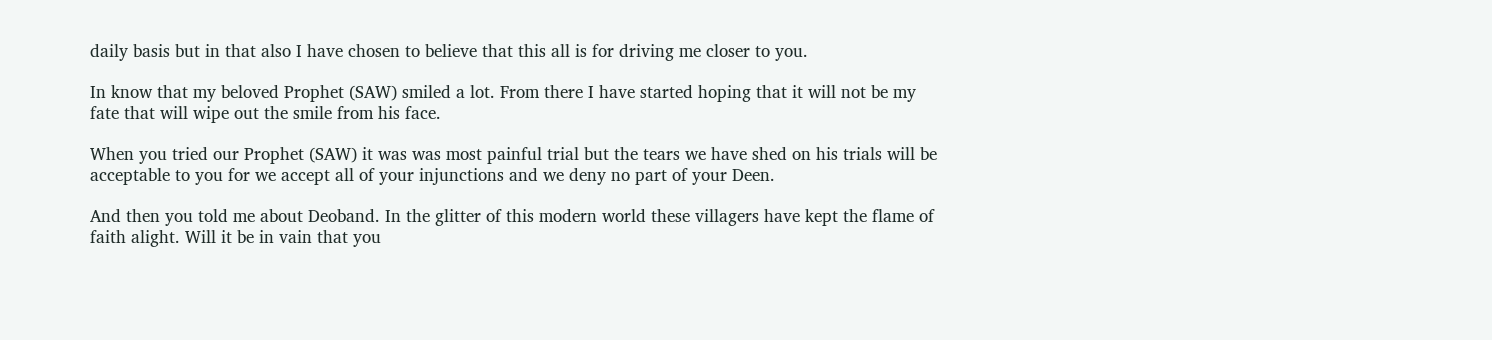daily basis but in that also I have chosen to believe that this all is for driving me closer to you.

In know that my beloved Prophet (SAW) smiled a lot. From there I have started hoping that it will not be my fate that will wipe out the smile from his face.

When you tried our Prophet (SAW) it was was most painful trial but the tears we have shed on his trials will be acceptable to you for we accept all of your injunctions and we deny no part of your Deen.

And then you told me about Deoband. In the glitter of this modern world these villagers have kept the flame of faith alight. Will it be in vain that you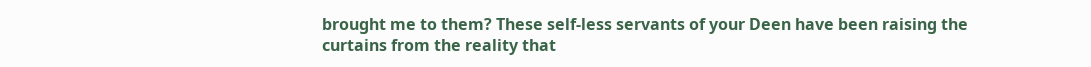brought me to them? These self-less servants of your Deen have been raising the curtains from the reality that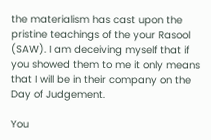the materialism has cast upon the pristine teachings of the your Rasool (SAW). I am deceiving myself that if you showed them to me it only means that I will be in their company on the Day of Judgement.

You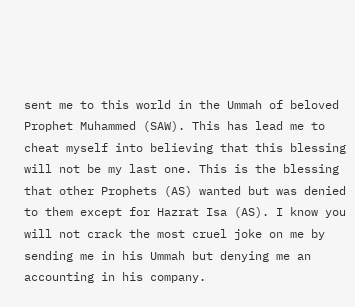sent me to this world in the Ummah of beloved Prophet Muhammed (SAW). This has lead me to cheat myself into believing that this blessing will not be my last one. This is the blessing that other Prophets (AS) wanted but was denied to them except for Hazrat Isa (AS). I know you will not crack the most cruel joke on me by sending me in his Ummah but denying me an accounting in his company.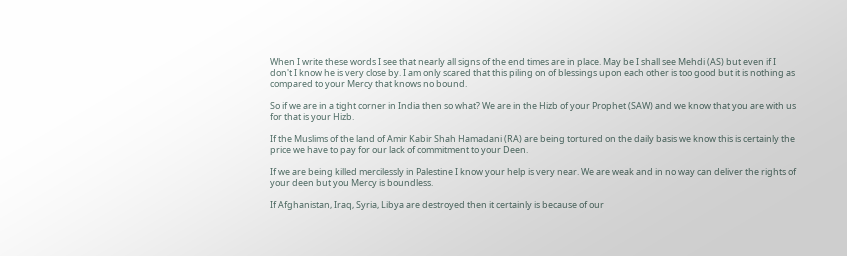When I write these words I see that nearly all signs of the end times are in place. May be I shall see Mehdi (AS) but even if I don't I know he is very close by. I am only scared that this piling on of blessings upon each other is too good but it is nothing as compared to your Mercy that knows no bound.

So if we are in a tight corner in India then so what? We are in the Hizb of your Prophet (SAW) and we know that you are with us for that is your Hizb.

If the Muslims of the land of Amir Kabir Shah Hamadani (RA) are being tortured on the daily basis we know this is certainly the price we have to pay for our lack of commitment to your Deen.

If we are being killed mercilessly in Palestine I know your help is very near. We are weak and in no way can deliver the rights of your deen but you Mercy is boundless.

If Afghanistan, Iraq, Syria, Libya are destroyed then it certainly is because of our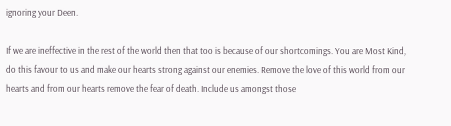ignoring your Deen.

If we are ineffective in the rest of the world then that too is because of our shortcomings. You are Most Kind, do this favour to us and make our hearts strong against our enemies. Remove the love of this world from our hearts and from our hearts remove the fear of death. Include us amongst those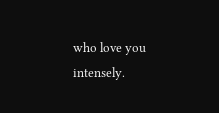who love you intensely.